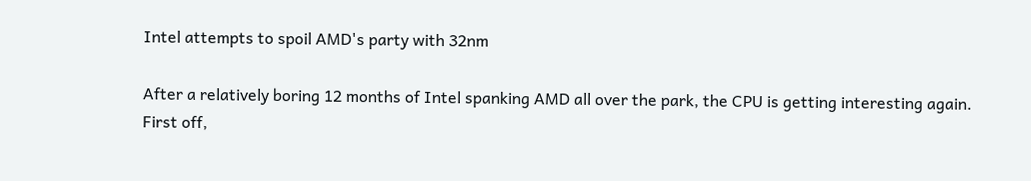Intel attempts to spoil AMD's party with 32nm

After a relatively boring 12 months of Intel spanking AMD all over the park, the CPU is getting interesting again.
First off,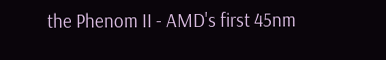the Phenom II - AMD's first 45nm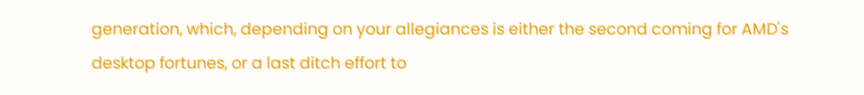generation, which, depending on your allegiances is either the second coming for AMD's desktop fortunes, or a last ditch effort to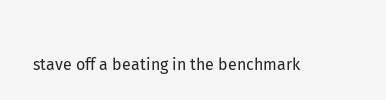stave off a beating in the benchmark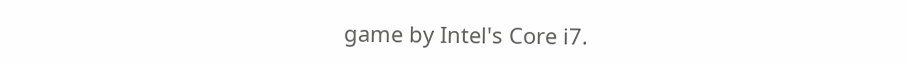game by Intel's Core i7.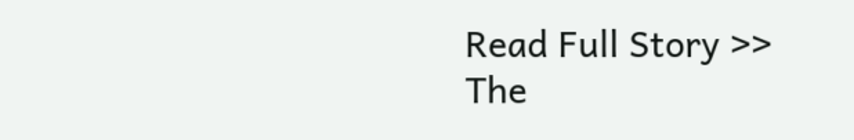Read Full Story >>
The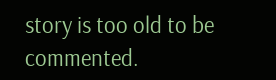story is too old to be commented.